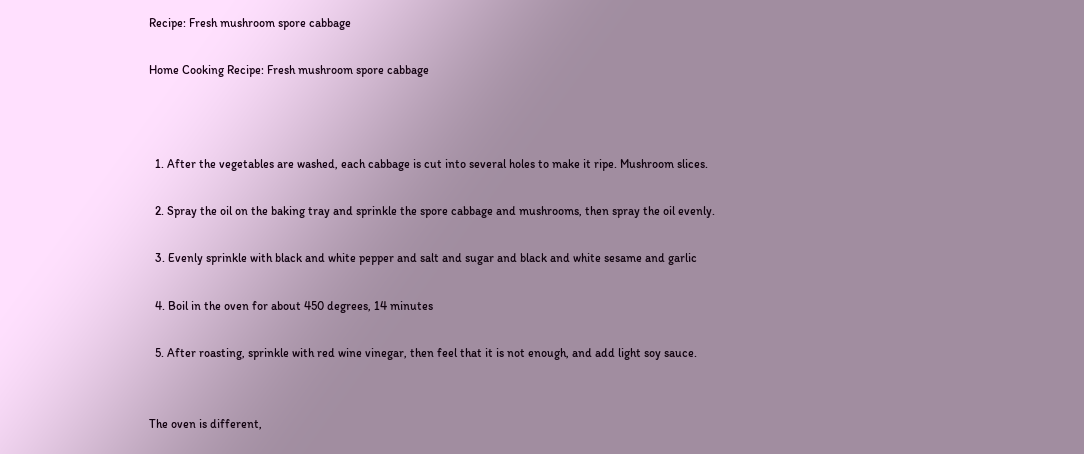Recipe: Fresh mushroom spore cabbage

Home Cooking Recipe: Fresh mushroom spore cabbage



  1. After the vegetables are washed, each cabbage is cut into several holes to make it ripe. Mushroom slices.

  2. Spray the oil on the baking tray and sprinkle the spore cabbage and mushrooms, then spray the oil evenly.

  3. Evenly sprinkle with black and white pepper and salt and sugar and black and white sesame and garlic

  4. Boil in the oven for about 450 degrees, 14 minutes

  5. After roasting, sprinkle with red wine vinegar, then feel that it is not enough, and add light soy sauce.


The oven is different,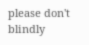please don't blindly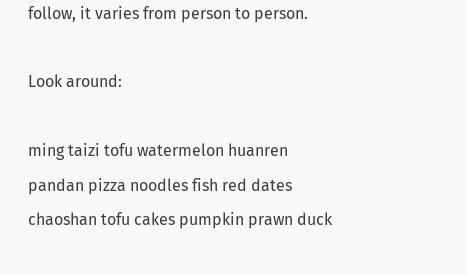follow, it varies from person to person.

Look around:

ming taizi tofu watermelon huanren pandan pizza noodles fish red dates chaoshan tofu cakes pumpkin prawn duck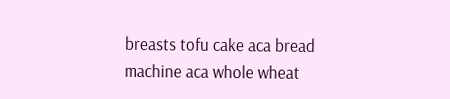breasts tofu cake aca bread machine aca whole wheat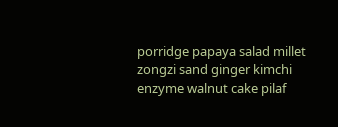porridge papaya salad millet zongzi sand ginger kimchi enzyme walnut cake pilaf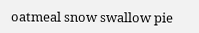oatmeal snow swallow pie